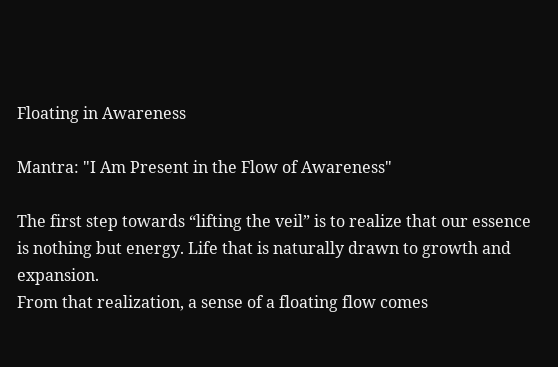Floating in Awareness

Mantra: "I Am Present in the Flow of Awareness"

The first step towards “lifting the veil” is to realize that our essence is nothing but energy. Life that is naturally drawn to growth and expansion.
From that realization, a sense of a floating flow comes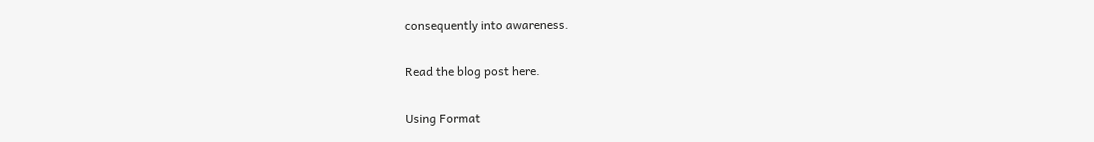consequently into awareness.

Read the blog post here.

Using Format